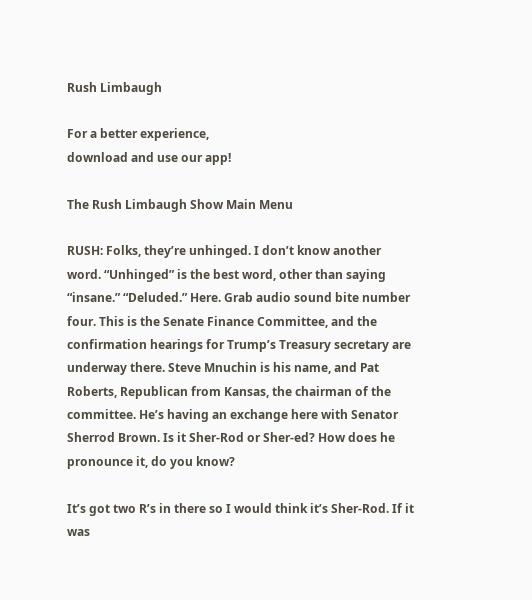Rush Limbaugh

For a better experience,
download and use our app!

The Rush Limbaugh Show Main Menu

RUSH: Folks, they’re unhinged. I don’t know another word. “Unhinged” is the best word, other than saying “insane.” “Deluded.” Here. Grab audio sound bite number four. This is the Senate Finance Committee, and the confirmation hearings for Trump’s Treasury secretary are underway there. Steve Mnuchin is his name, and Pat Roberts, Republican from Kansas, the chairman of the committee. He’s having an exchange here with Senator Sherrod Brown. Is it Sher-Rod or Sher-ed? How does he pronounce it, do you know?

It’s got two R’s in there so I would think it’s Sher-Rod. If it was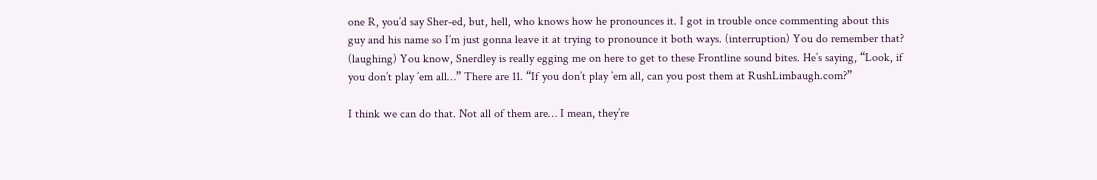one R, you’d say Sher-ed, but, hell, who knows how he pronounces it. I got in trouble once commenting about this guy and his name so I’m just gonna leave it at trying to pronounce it both ways. (interruption) You do remember that? (laughing) You know, Snerdley is really egging me on here to get to these Frontline sound bites. He’s saying, “Look, if you don’t play ’em all…” There are 11. “If you don’t play ’em all, can you post them at RushLimbaugh.com?”

I think we can do that. Not all of them are… I mean, they’re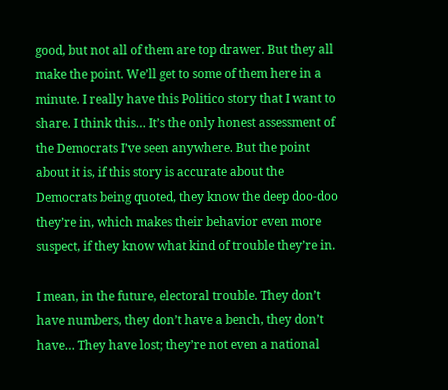good, but not all of them are top drawer. But they all make the point. We’ll get to some of them here in a minute. I really have this Politico story that I want to share. I think this… It’s the only honest assessment of the Democrats I’ve seen anywhere. But the point about it is, if this story is accurate about the Democrats being quoted, they know the deep doo-doo they’re in, which makes their behavior even more suspect, if they know what kind of trouble they’re in.

I mean, in the future, electoral trouble. They don’t have numbers, they don’t have a bench, they don’t have… They have lost; they’re not even a national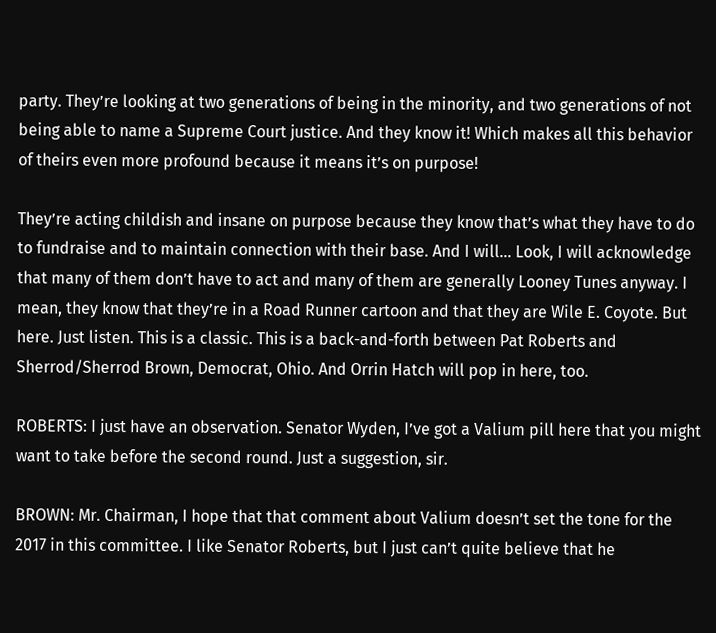party. They’re looking at two generations of being in the minority, and two generations of not being able to name a Supreme Court justice. And they know it! Which makes all this behavior of theirs even more profound because it means it’s on purpose!

They’re acting childish and insane on purpose because they know that’s what they have to do to fundraise and to maintain connection with their base. And I will… Look, I will acknowledge that many of them don’t have to act and many of them are generally Looney Tunes anyway. I mean, they know that they’re in a Road Runner cartoon and that they are Wile E. Coyote. But here. Just listen. This is a classic. This is a back-and-forth between Pat Roberts and Sherrod/Sherrod Brown, Democrat, Ohio. And Orrin Hatch will pop in here, too.

ROBERTS: I just have an observation. Senator Wyden, I’ve got a Valium pill here that you might want to take before the second round. Just a suggestion, sir.

BROWN: Mr. Chairman, I hope that that comment about Valium doesn’t set the tone for the 2017 in this committee. I like Senator Roberts, but I just can’t quite believe that he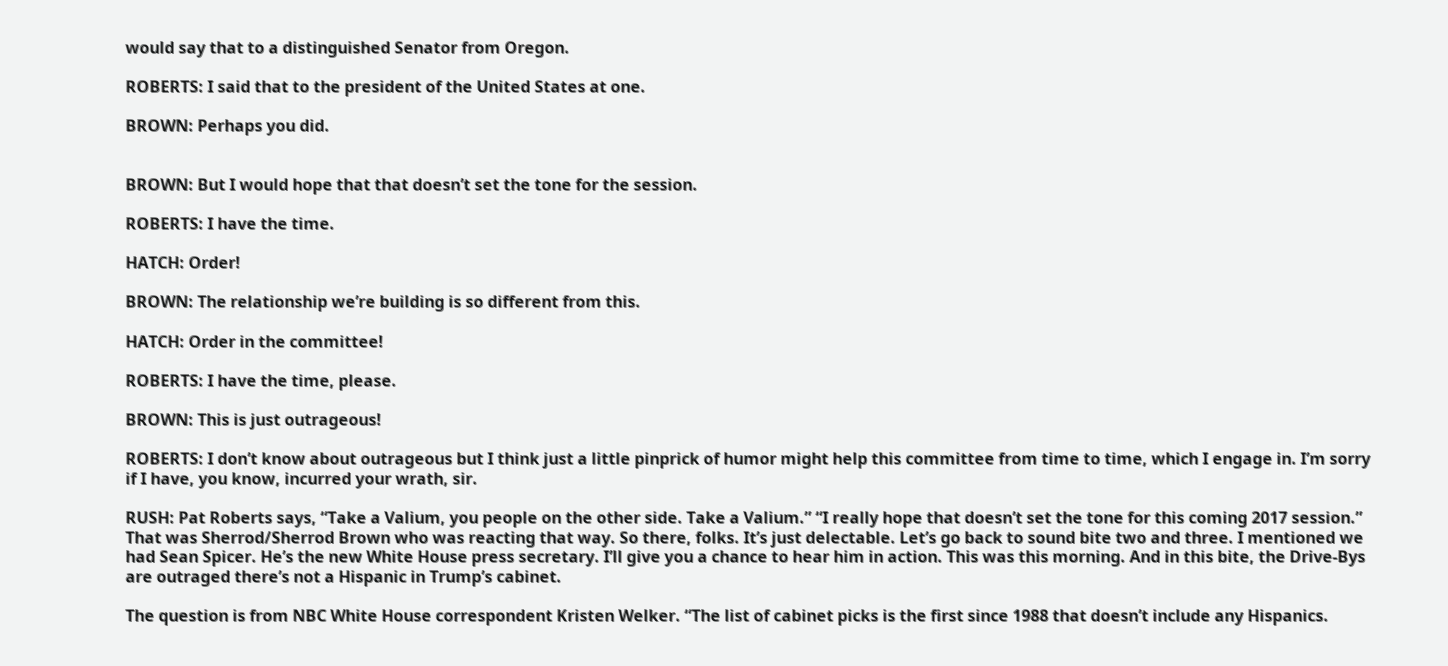would say that to a distinguished Senator from Oregon.

ROBERTS: I said that to the president of the United States at one.

BROWN: Perhaps you did.


BROWN: But I would hope that that doesn’t set the tone for the session.

ROBERTS: I have the time.

HATCH: Order!

BROWN: The relationship we’re building is so different from this.

HATCH: Order in the committee!

ROBERTS: I have the time, please.

BROWN: This is just outrageous!

ROBERTS: I don’t know about outrageous but I think just a little pinprick of humor might help this committee from time to time, which I engage in. I’m sorry if I have, you know, incurred your wrath, sir.

RUSH: Pat Roberts says, “Take a Valium, you people on the other side. Take a Valium.” “I really hope that doesn’t set the tone for this coming 2017 session.” That was Sherrod/Sherrod Brown who was reacting that way. So there, folks. It’s just delectable. Let’s go back to sound bite two and three. I mentioned we had Sean Spicer. He’s the new White House press secretary. I’ll give you a chance to hear him in action. This was this morning. And in this bite, the Drive-Bys are outraged there’s not a Hispanic in Trump’s cabinet.

The question is from NBC White House correspondent Kristen Welker. “The list of cabinet picks is the first since 1988 that doesn’t include any Hispanics.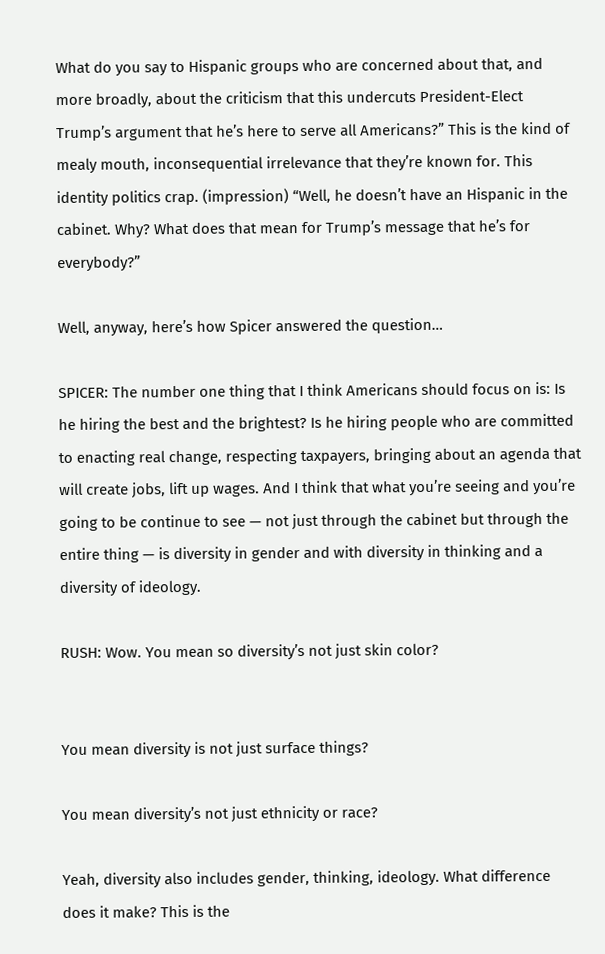What do you say to Hispanic groups who are concerned about that, and more broadly, about the criticism that this undercuts President-Elect Trump’s argument that he’s here to serve all Americans?” This is the kind of mealy mouth, inconsequential irrelevance that they’re known for. This identity politics crap. (impression) “Well, he doesn’t have an Hispanic in the cabinet. Why? What does that mean for Trump’s message that he’s for everybody?”

Well, anyway, here’s how Spicer answered the question…

SPICER: The number one thing that I think Americans should focus on is: Is he hiring the best and the brightest? Is he hiring people who are committed to enacting real change, respecting taxpayers, bringing about an agenda that will create jobs, lift up wages. And I think that what you’re seeing and you’re going to be continue to see — not just through the cabinet but through the entire thing — is diversity in gender and with diversity in thinking and a diversity of ideology.

RUSH: Wow. You mean so diversity’s not just skin color?


You mean diversity is not just surface things?

You mean diversity’s not just ethnicity or race?

Yeah, diversity also includes gender, thinking, ideology. What difference does it make? This is the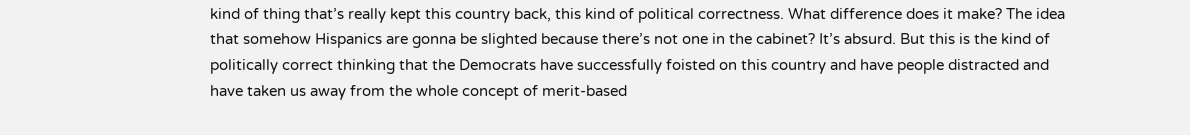kind of thing that’s really kept this country back, this kind of political correctness. What difference does it make? The idea that somehow Hispanics are gonna be slighted because there’s not one in the cabinet? It’s absurd. But this is the kind of politically correct thinking that the Democrats have successfully foisted on this country and have people distracted and have taken us away from the whole concept of merit-based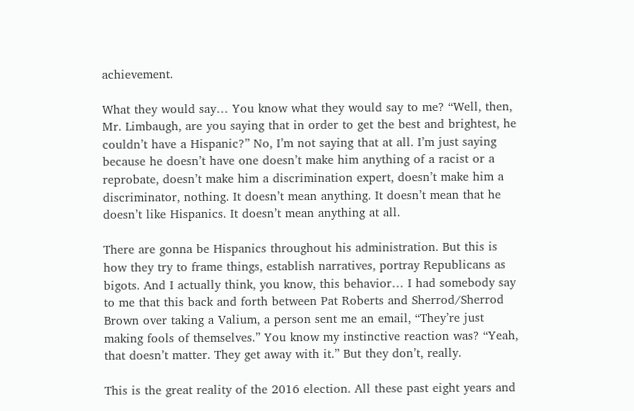achievement.

What they would say… You know what they would say to me? “Well, then, Mr. Limbaugh, are you saying that in order to get the best and brightest, he couldn’t have a Hispanic?” No, I’m not saying that at all. I’m just saying because he doesn’t have one doesn’t make him anything of a racist or a reprobate, doesn’t make him a discrimination expert, doesn’t make him a discriminator, nothing. It doesn’t mean anything. It doesn’t mean that he doesn’t like Hispanics. It doesn’t mean anything at all.

There are gonna be Hispanics throughout his administration. But this is how they try to frame things, establish narratives, portray Republicans as bigots. And I actually think, you know, this behavior… I had somebody say to me that this back and forth between Pat Roberts and Sherrod/Sherrod Brown over taking a Valium, a person sent me an email, “They’re just making fools of themselves.” You know my instinctive reaction was? “Yeah, that doesn’t matter. They get away with it.” But they don’t, really.

This is the great reality of the 2016 election. All these past eight years and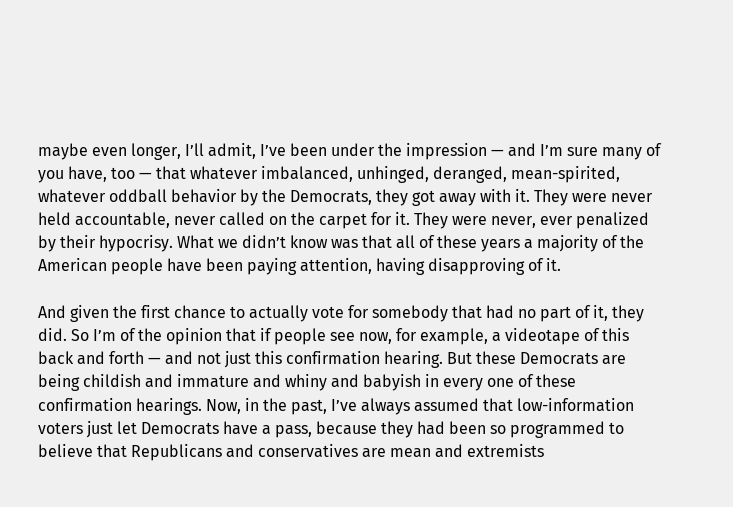maybe even longer, I’ll admit, I’ve been under the impression — and I’m sure many of you have, too — that whatever imbalanced, unhinged, deranged, mean-spirited, whatever oddball behavior by the Democrats, they got away with it. They were never held accountable, never called on the carpet for it. They were never, ever penalized by their hypocrisy. What we didn’t know was that all of these years a majority of the American people have been paying attention, having disapproving of it.

And given the first chance to actually vote for somebody that had no part of it, they did. So I’m of the opinion that if people see now, for example, a videotape of this back and forth — and not just this confirmation hearing. But these Democrats are being childish and immature and whiny and babyish in every one of these confirmation hearings. Now, in the past, I’ve always assumed that low-information voters just let Democrats have a pass, because they had been so programmed to believe that Republicans and conservatives are mean and extremists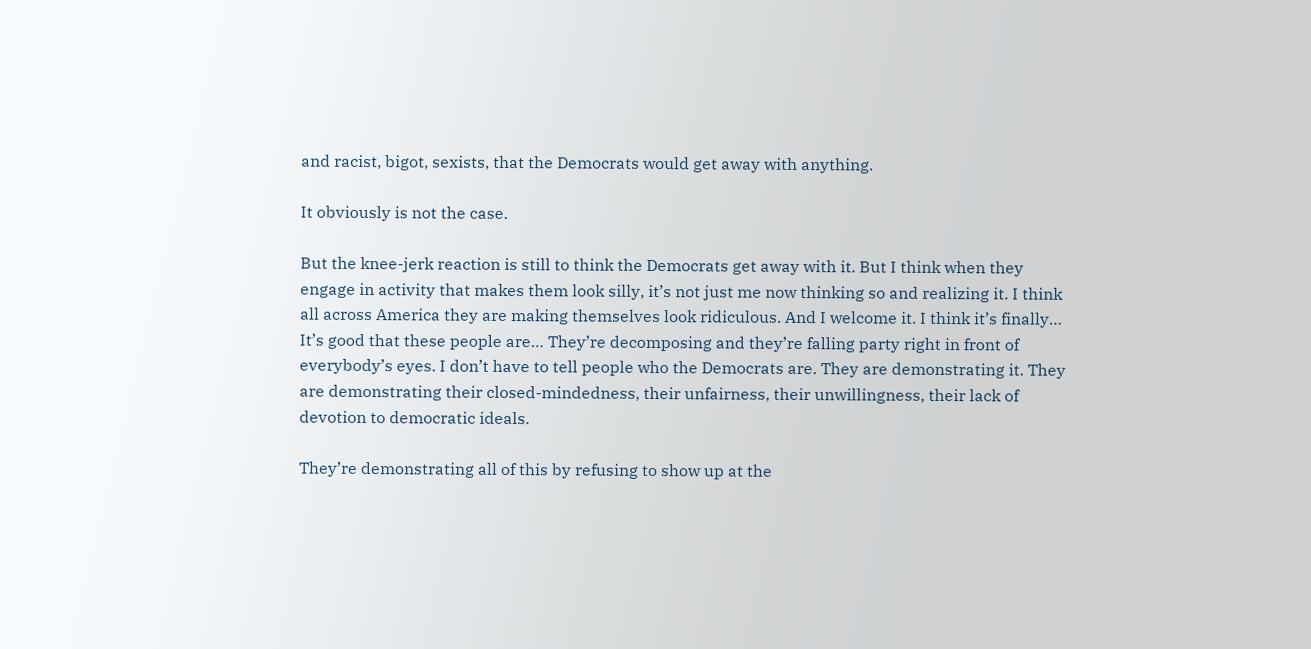and racist, bigot, sexists, that the Democrats would get away with anything.

It obviously is not the case.

But the knee-jerk reaction is still to think the Democrats get away with it. But I think when they engage in activity that makes them look silly, it’s not just me now thinking so and realizing it. I think all across America they are making themselves look ridiculous. And I welcome it. I think it’s finally… It’s good that these people are… They’re decomposing and they’re falling party right in front of everybody’s eyes. I don’t have to tell people who the Democrats are. They are demonstrating it. They are demonstrating their closed-mindedness, their unfairness, their unwillingness, their lack of devotion to democratic ideals.

They’re demonstrating all of this by refusing to show up at the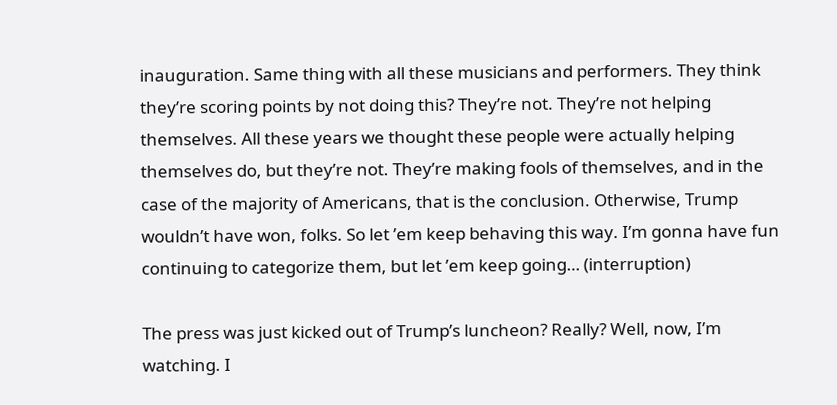inauguration. Same thing with all these musicians and performers. They think they’re scoring points by not doing this? They’re not. They’re not helping themselves. All these years we thought these people were actually helping themselves do, but they’re not. They’re making fools of themselves, and in the case of the majority of Americans, that is the conclusion. Otherwise, Trump wouldn’t have won, folks. So let ’em keep behaving this way. I’m gonna have fun continuing to categorize them, but let ’em keep going… (interruption)

The press was just kicked out of Trump’s luncheon? Really? Well, now, I’m watching. I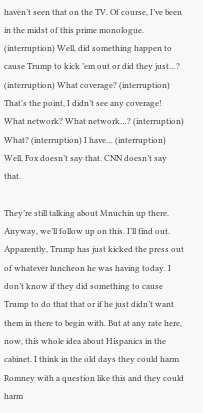haven’t seen that on the TV. Of course, I’ve been in the midst of this prime monologue. (interruption) Well, did something happen to cause Trump to kick ’em out or did they just…? (interruption) What coverage? (interruption) That’s the point, I didn’t see any coverage! What network? What network…? (interruption) What? (interruption) I have… (interruption) Well, Fox doesn’t say that. CNN doesn’t say that.

They’re still talking about Mnuchin up there. Anyway, we’ll follow up on this. I’ll find out. Apparently, Trump has just kicked the press out of whatever luncheon he was having today. I don’t know if they did something to cause Trump to do that that or if he just didn’t want them in there to begin with. But at any rate here, now, this whole idea about Hispanics in the cabinet. I think in the old days they could harm Romney with a question like this and they could harm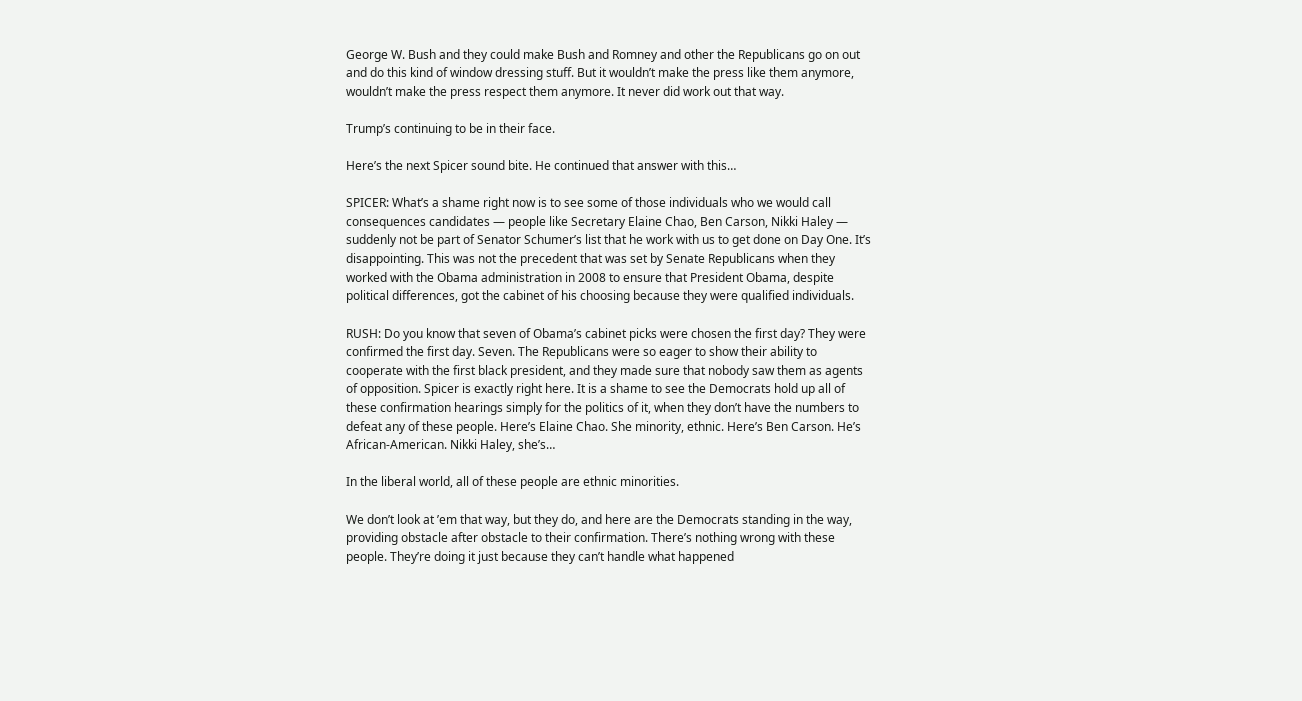George W. Bush and they could make Bush and Romney and other the Republicans go on out and do this kind of window dressing stuff. But it wouldn’t make the press like them anymore, wouldn’t make the press respect them anymore. It never did work out that way.

Trump’s continuing to be in their face.

Here’s the next Spicer sound bite. He continued that answer with this…

SPICER: What’s a shame right now is to see some of those individuals who we would call consequences candidates — people like Secretary Elaine Chao, Ben Carson, Nikki Haley — suddenly not be part of Senator Schumer’s list that he work with us to get done on Day One. It’s disappointing. This was not the precedent that was set by Senate Republicans when they worked with the Obama administration in 2008 to ensure that President Obama, despite political differences, got the cabinet of his choosing because they were qualified individuals.

RUSH: Do you know that seven of Obama’s cabinet picks were chosen the first day? They were confirmed the first day. Seven. The Republicans were so eager to show their ability to cooperate with the first black president, and they made sure that nobody saw them as agents of opposition. Spicer is exactly right here. It is a shame to see the Democrats hold up all of these confirmation hearings simply for the politics of it, when they don’t have the numbers to defeat any of these people. Here’s Elaine Chao. She minority, ethnic. Here’s Ben Carson. He’s African-American. Nikki Haley, she’s…

In the liberal world, all of these people are ethnic minorities.

We don’t look at ’em that way, but they do, and here are the Democrats standing in the way, providing obstacle after obstacle to their confirmation. There’s nothing wrong with these people. They’re doing it just because they can’t handle what happened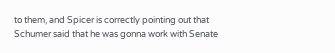to them, and Spicer is correctly pointing out that Schumer said that he was gonna work with Senate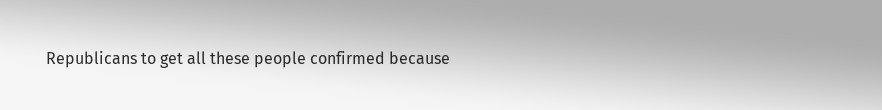Republicans to get all these people confirmed because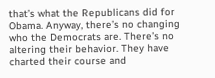that’s what the Republicans did for Obama. Anyway, there’s no changing who the Democrats are. There’s no altering their behavior. They have charted their course and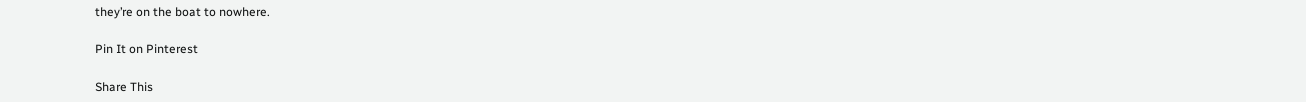they’re on the boat to nowhere.

Pin It on Pinterest

Share This